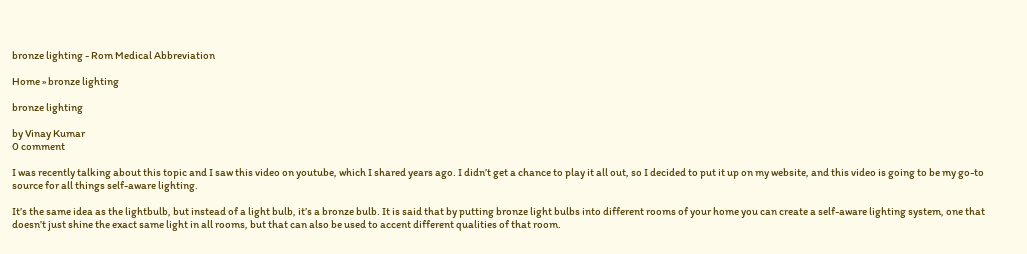bronze lighting - Rom Medical Abbreviation

Home » bronze lighting

bronze lighting

by Vinay Kumar
0 comment

I was recently talking about this topic and I saw this video on youtube, which I shared years ago. I didn’t get a chance to play it all out, so I decided to put it up on my website, and this video is going to be my go-to source for all things self-aware lighting.

It’s the same idea as the lightbulb, but instead of a light bulb, it’s a bronze bulb. It is said that by putting bronze light bulbs into different rooms of your home you can create a self-aware lighting system, one that doesn’t just shine the exact same light in all rooms, but that can also be used to accent different qualities of that room.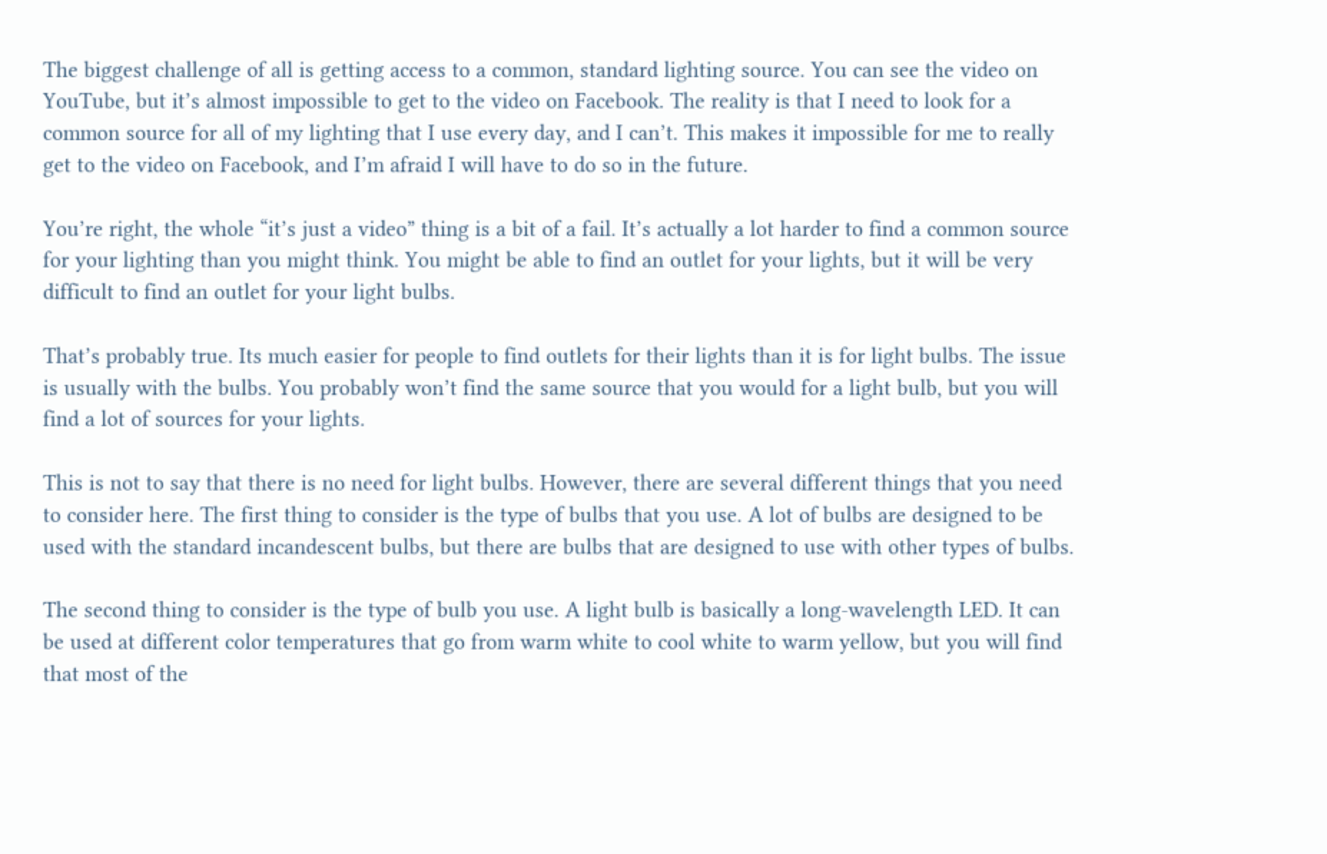The biggest challenge of all is getting access to a common, standard lighting source. You can see the video on YouTube, but it’s almost impossible to get to the video on Facebook. The reality is that I need to look for a common source for all of my lighting that I use every day, and I can’t. This makes it impossible for me to really get to the video on Facebook, and I’m afraid I will have to do so in the future.

You’re right, the whole “it’s just a video” thing is a bit of a fail. It’s actually a lot harder to find a common source for your lighting than you might think. You might be able to find an outlet for your lights, but it will be very difficult to find an outlet for your light bulbs.

That’s probably true. Its much easier for people to find outlets for their lights than it is for light bulbs. The issue is usually with the bulbs. You probably won’t find the same source that you would for a light bulb, but you will find a lot of sources for your lights.

This is not to say that there is no need for light bulbs. However, there are several different things that you need to consider here. The first thing to consider is the type of bulbs that you use. A lot of bulbs are designed to be used with the standard incandescent bulbs, but there are bulbs that are designed to use with other types of bulbs.

The second thing to consider is the type of bulb you use. A light bulb is basically a long-wavelength LED. It can be used at different color temperatures that go from warm white to cool white to warm yellow, but you will find that most of the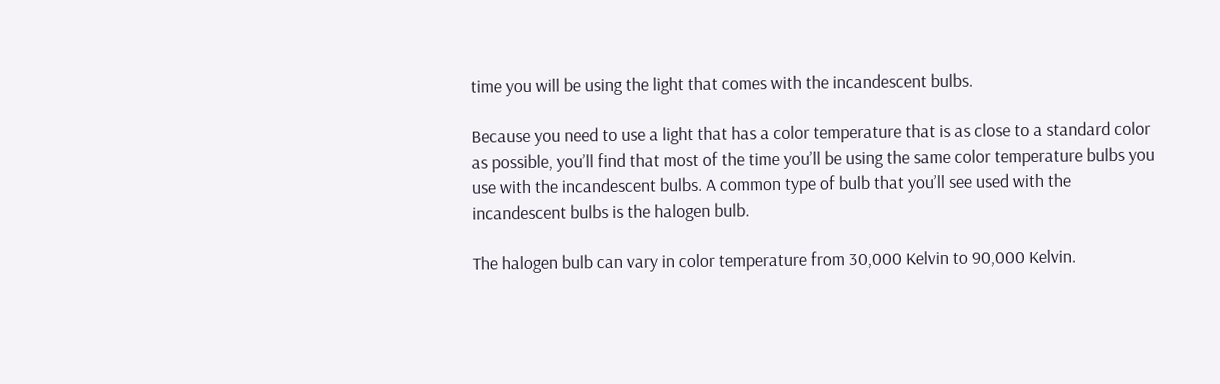time you will be using the light that comes with the incandescent bulbs.

Because you need to use a light that has a color temperature that is as close to a standard color as possible, you’ll find that most of the time you’ll be using the same color temperature bulbs you use with the incandescent bulbs. A common type of bulb that you’ll see used with the incandescent bulbs is the halogen bulb.

The halogen bulb can vary in color temperature from 30,000 Kelvin to 90,000 Kelvin.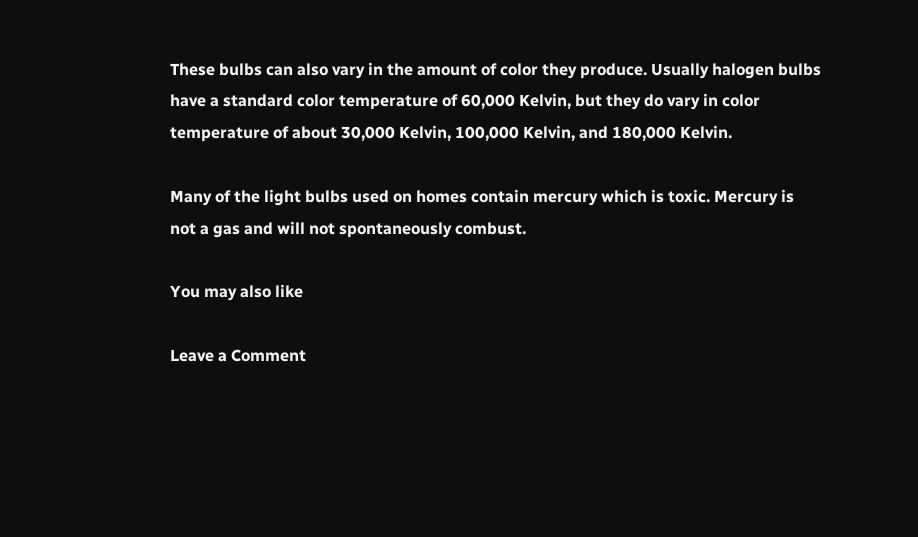These bulbs can also vary in the amount of color they produce. Usually halogen bulbs have a standard color temperature of 60,000 Kelvin, but they do vary in color temperature of about 30,000 Kelvin, 100,000 Kelvin, and 180,000 Kelvin.

Many of the light bulbs used on homes contain mercury which is toxic. Mercury is not a gas and will not spontaneously combust.

You may also like

Leave a Comment